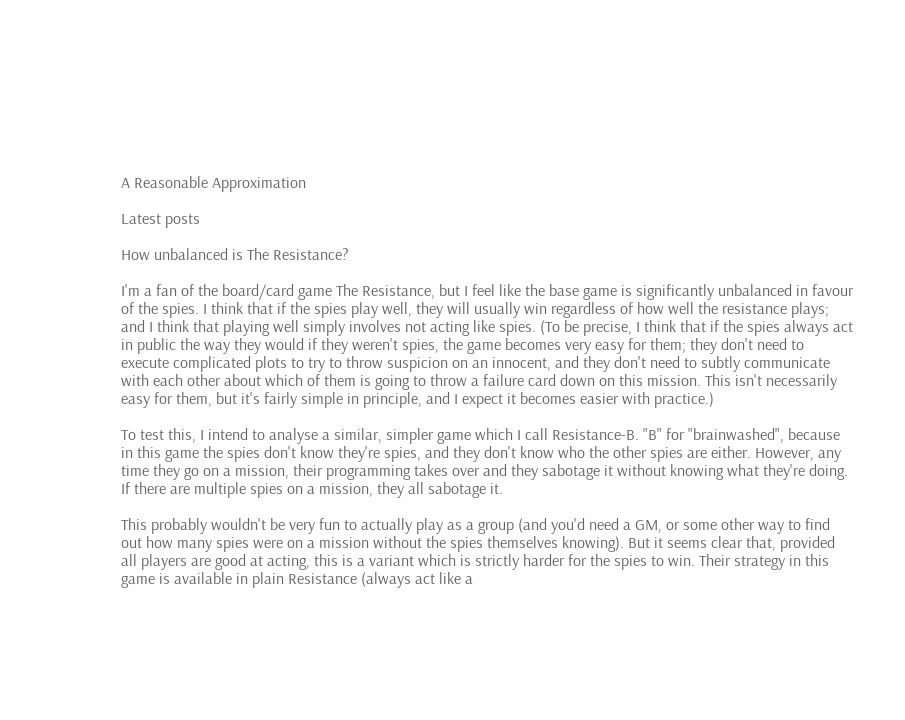A Reasonable Approximation

Latest posts

How unbalanced is The Resistance?

I'm a fan of the board/card game The Resistance, but I feel like the base game is significantly unbalanced in favour of the spies. I think that if the spies play well, they will usually win regardless of how well the resistance plays; and I think that playing well simply involves not acting like spies. (To be precise, I think that if the spies always act in public the way they would if they weren't spies, the game becomes very easy for them; they don't need to execute complicated plots to try to throw suspicion on an innocent, and they don't need to subtly communicate with each other about which of them is going to throw a failure card down on this mission. This isn't necessarily easy for them, but it's fairly simple in principle, and I expect it becomes easier with practice.)

To test this, I intend to analyse a similar, simpler game which I call Resistance-B. "B" for "brainwashed", because in this game the spies don't know they're spies, and they don't know who the other spies are either. However, any time they go on a mission, their programming takes over and they sabotage it without knowing what they're doing. If there are multiple spies on a mission, they all sabotage it.

This probably wouldn't be very fun to actually play as a group (and you'd need a GM, or some other way to find out how many spies were on a mission without the spies themselves knowing). But it seems clear that, provided all players are good at acting, this is a variant which is strictly harder for the spies to win. Their strategy in this game is available in plain Resistance (always act like a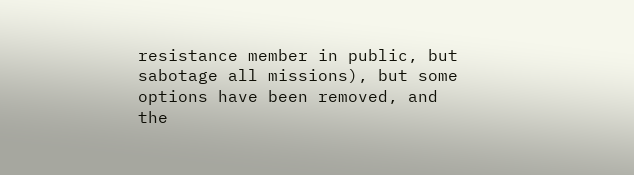resistance member in public, but sabotage all missions), but some options have been removed, and the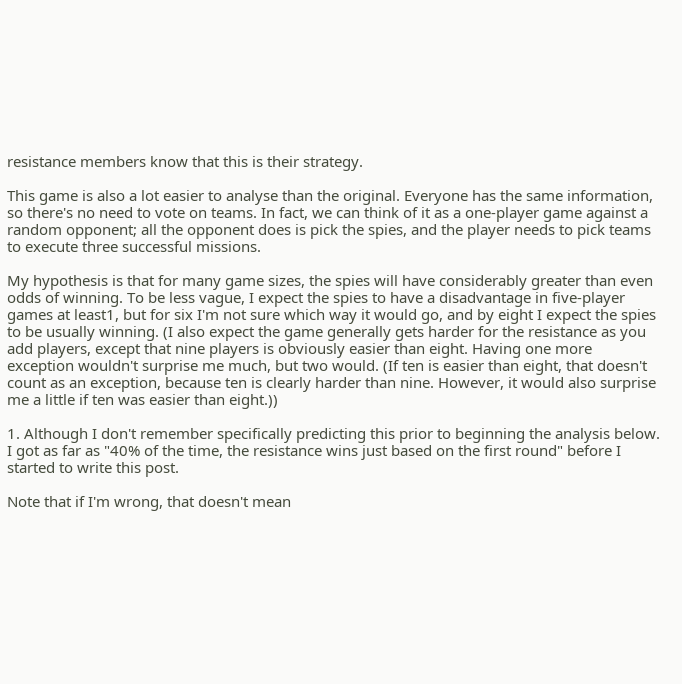resistance members know that this is their strategy.

This game is also a lot easier to analyse than the original. Everyone has the same information, so there's no need to vote on teams. In fact, we can think of it as a one-player game against a random opponent; all the opponent does is pick the spies, and the player needs to pick teams to execute three successful missions.

My hypothesis is that for many game sizes, the spies will have considerably greater than even odds of winning. To be less vague, I expect the spies to have a disadvantage in five-player games at least1, but for six I'm not sure which way it would go, and by eight I expect the spies to be usually winning. (I also expect the game generally gets harder for the resistance as you add players, except that nine players is obviously easier than eight. Having one more exception wouldn't surprise me much, but two would. (If ten is easier than eight, that doesn't count as an exception, because ten is clearly harder than nine. However, it would also surprise me a little if ten was easier than eight.))

1. Although I don't remember specifically predicting this prior to beginning the analysis below. I got as far as "40% of the time, the resistance wins just based on the first round" before I started to write this post.

Note that if I'm wrong, that doesn't mean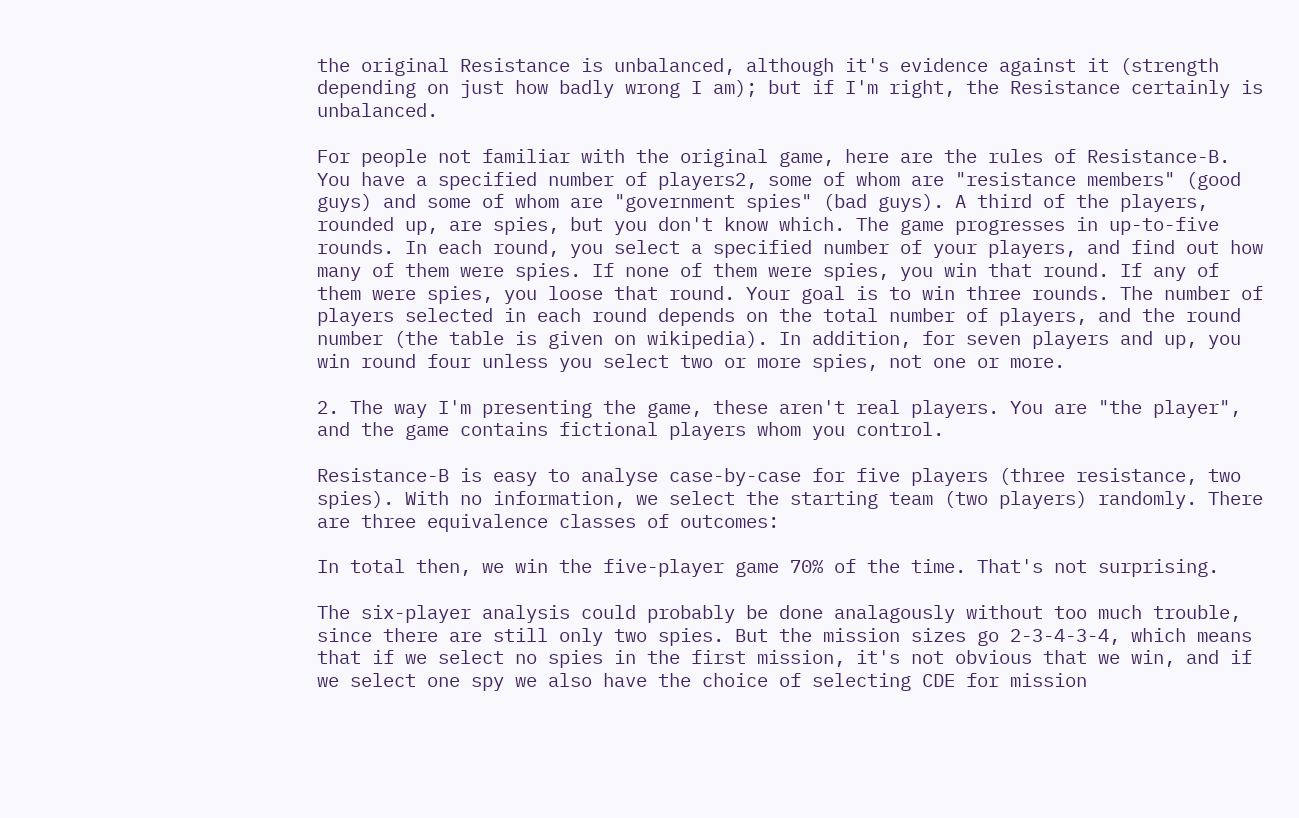the original Resistance is unbalanced, although it's evidence against it (strength depending on just how badly wrong I am); but if I'm right, the Resistance certainly is unbalanced.

For people not familiar with the original game, here are the rules of Resistance-B. You have a specified number of players2, some of whom are "resistance members" (good guys) and some of whom are "government spies" (bad guys). A third of the players, rounded up, are spies, but you don't know which. The game progresses in up-to-five rounds. In each round, you select a specified number of your players, and find out how many of them were spies. If none of them were spies, you win that round. If any of them were spies, you loose that round. Your goal is to win three rounds. The number of players selected in each round depends on the total number of players, and the round number (the table is given on wikipedia). In addition, for seven players and up, you win round four unless you select two or more spies, not one or more.

2. The way I'm presenting the game, these aren't real players. You are "the player", and the game contains fictional players whom you control.

Resistance-B is easy to analyse case-by-case for five players (three resistance, two spies). With no information, we select the starting team (two players) randomly. There are three equivalence classes of outcomes:

In total then, we win the five-player game 70% of the time. That's not surprising.

The six-player analysis could probably be done analagously without too much trouble, since there are still only two spies. But the mission sizes go 2-3-4-3-4, which means that if we select no spies in the first mission, it's not obvious that we win, and if we select one spy we also have the choice of selecting CDE for mission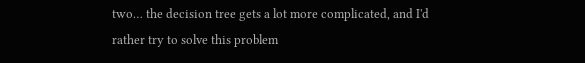two… the decision tree gets a lot more complicated, and I'd rather try to solve this problem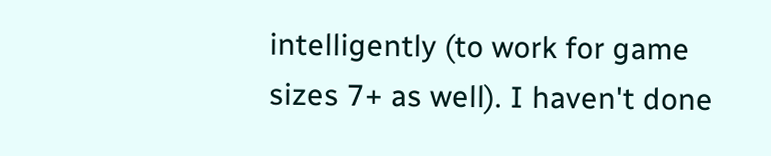intelligently (to work for game sizes 7+ as well). I haven't done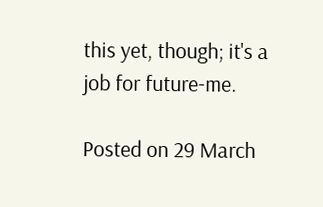this yet, though; it's a job for future-me.

Posted on 29 March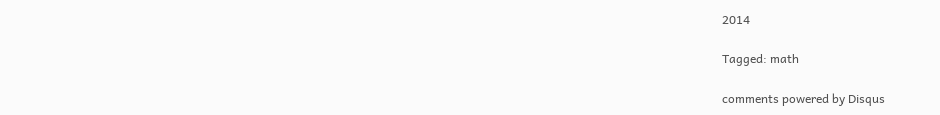2014

Tagged: math

comments powered by Disqus